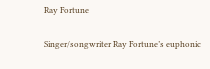Ray Fortune

Singer/songwriter Ray Fortune’s euphonic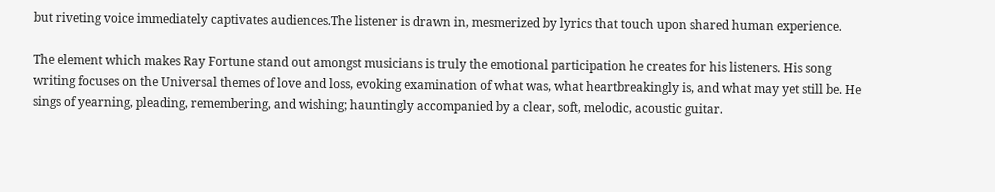but riveting voice immediately captivates audiences.The listener is drawn in, mesmerized by lyrics that touch upon shared human experience.

The element which makes Ray Fortune stand out amongst musicians is truly the emotional participation he creates for his listeners. His song writing focuses on the Universal themes of love and loss, evoking examination of what was, what heartbreakingly is, and what may yet still be. He sings of yearning, pleading, remembering, and wishing; hauntingly accompanied by a clear, soft, melodic, acoustic guitar.